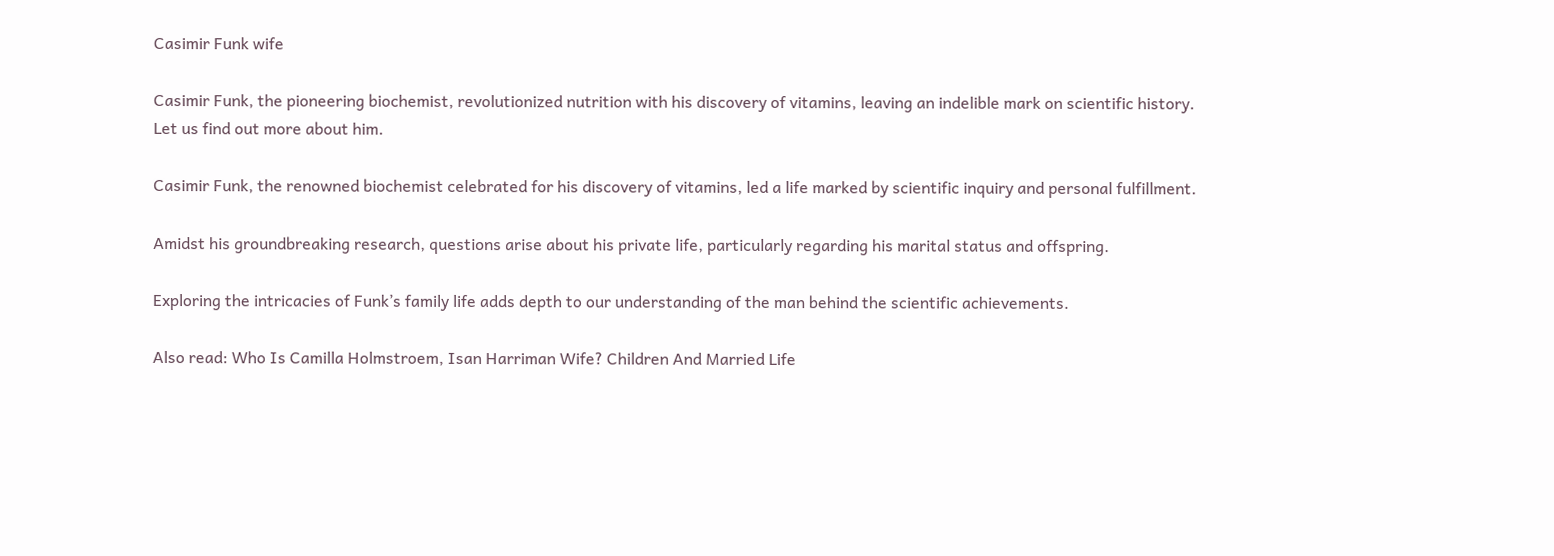Casimir Funk wife

Casimir Funk, the pioneering biochemist, revolutionized nutrition with his discovery of vitamins, leaving an indelible mark on scientific history. Let us find out more about him.

Casimir Funk, the renowned biochemist celebrated for his discovery of vitamins, led a life marked by scientific inquiry and personal fulfillment.

Amidst his groundbreaking research, questions arise about his private life, particularly regarding his marital status and offspring.

Exploring the intricacies of Funk’s family life adds depth to our understanding of the man behind the scientific achievements.

Also read: Who Is Camilla Holmstroem, Isan Harriman Wife? Children And Married Life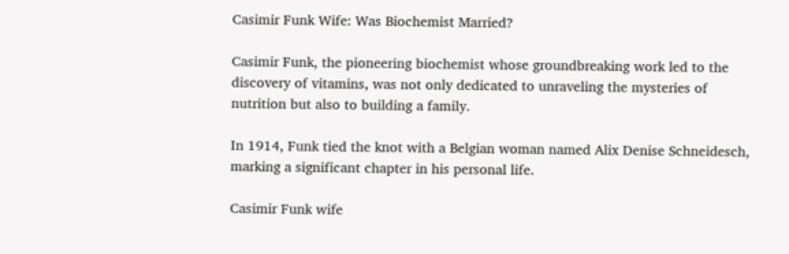Casimir Funk Wife: Was Biochemist Married?

Casimir Funk, the pioneering biochemist whose groundbreaking work led to the discovery of vitamins, was not only dedicated to unraveling the mysteries of nutrition but also to building a family.

In 1914, Funk tied the knot with a Belgian woman named Alix Denise Schneidesch, marking a significant chapter in his personal life.

Casimir Funk wife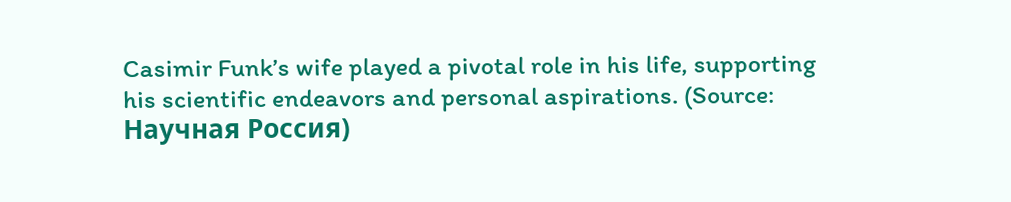Casimir Funk’s wife played a pivotal role in his life, supporting his scientific endeavors and personal aspirations. (Source: Научная Россия)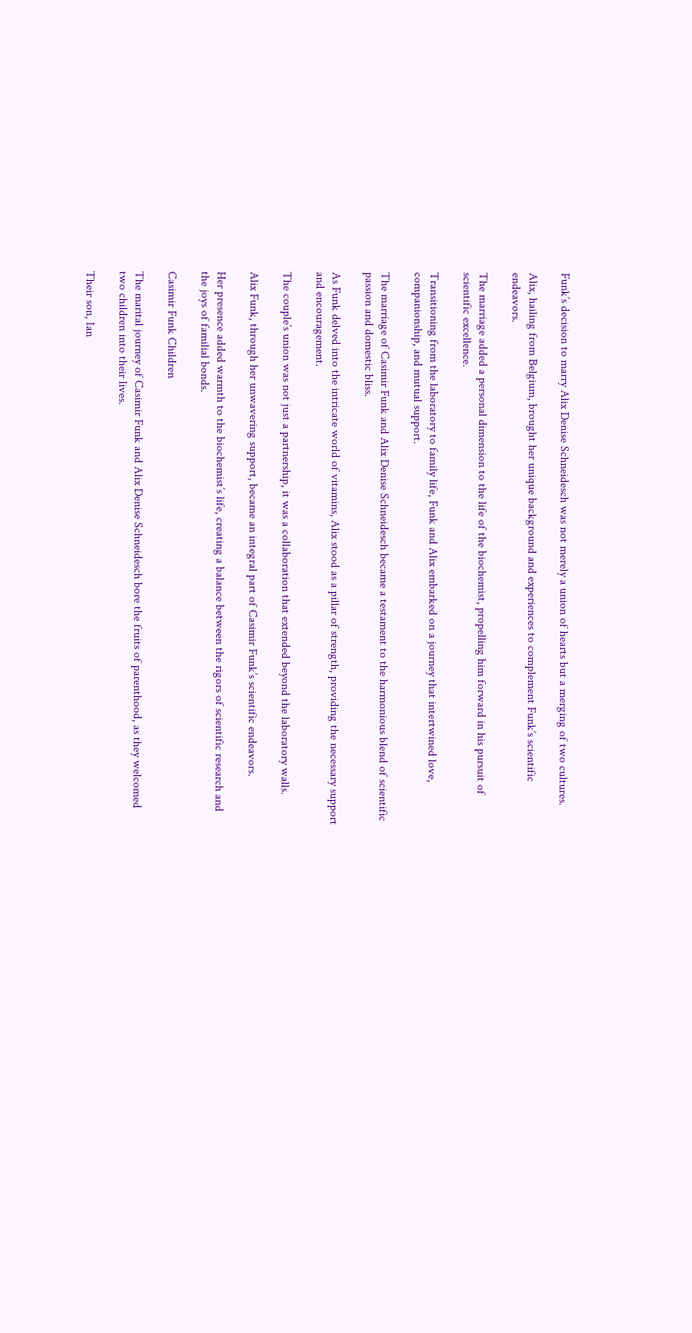Funk’s decision to marry Alix Denise Schneidesch was not merely a union of hearts but a merging of two cultures.

Alix, hailing from Belgium, brought her unique background and experiences to complement Funk’s scientific endeavors.

The marriage added a personal dimension to the life of the biochemist, propelling him forward in his pursuit of scientific excellence.

Transitioning from the laboratory to family life, Funk and Alix embarked on a journey that intertwined love, companionship, and mutual support.

The marriage of Casimir Funk and Alix Denise Schneidesch became a testament to the harmonious blend of scientific passion and domestic bliss.

As Funk delved into the intricate world of vitamins, Alix stood as a pillar of strength, providing the necessary support and encouragement.

The couple’s union was not just a partnership, it was a collaboration that extended beyond the laboratory walls.

Alix Funk, through her unwavering support, became an integral part of Casimir Funk’s scientific endeavors.

Her presence added warmth to the biochemist’s life, creating a balance between the rigors of scientific research and the joys of familial bonds.

Casimir Funk Children

The marital journey of Casimir Funk and Alix Denise Schneidesch bore the fruits of parenthood, as they welcomed two children into their lives.

Their son, Ian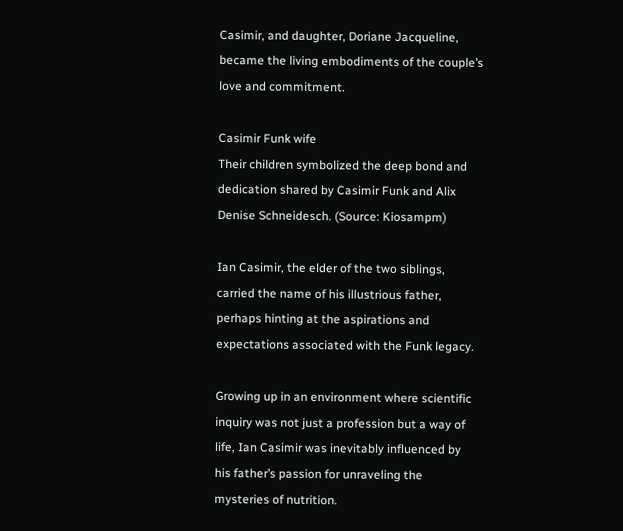Casimir, and daughter, Doriane Jacqueline, became the living embodiments of the couple’s love and commitment.

Casimir Funk wife
Their children symbolized the deep bond and dedication shared by Casimir Funk and Alix Denise Schneidesch. (Source: Kiosampm)

Ian Casimir, the elder of the two siblings, carried the name of his illustrious father, perhaps hinting at the aspirations and expectations associated with the Funk legacy.

Growing up in an environment where scientific inquiry was not just a profession but a way of life, Ian Casimir was inevitably influenced by his father’s passion for unraveling the mysteries of nutrition.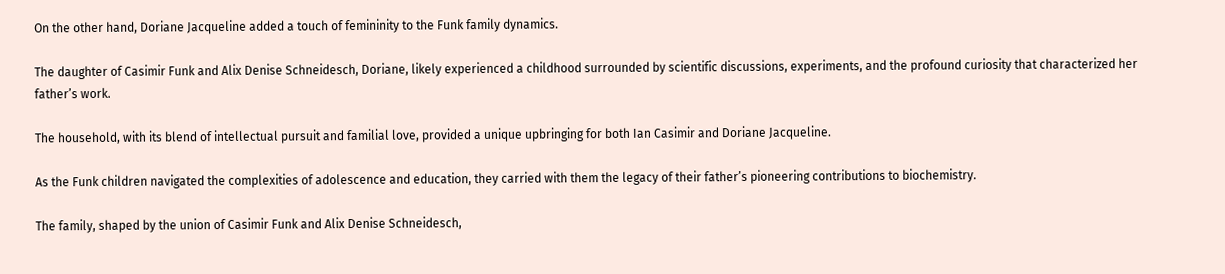On the other hand, Doriane Jacqueline added a touch of femininity to the Funk family dynamics.

The daughter of Casimir Funk and Alix Denise Schneidesch, Doriane, likely experienced a childhood surrounded by scientific discussions, experiments, and the profound curiosity that characterized her father’s work.

The household, with its blend of intellectual pursuit and familial love, provided a unique upbringing for both Ian Casimir and Doriane Jacqueline.

As the Funk children navigated the complexities of adolescence and education, they carried with them the legacy of their father’s pioneering contributions to biochemistry.

The family, shaped by the union of Casimir Funk and Alix Denise Schneidesch,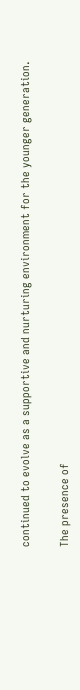continued to evolve as a supportive and nurturing environment for the younger generation.

The presence of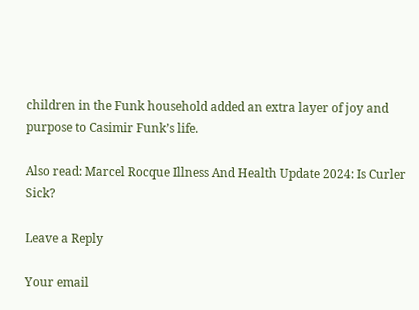children in the Funk household added an extra layer of joy and purpose to Casimir Funk’s life.

Also read: Marcel Rocque Illness And Health Update 2024: Is Curler Sick?

Leave a Reply

Your email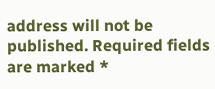address will not be published. Required fields are marked *